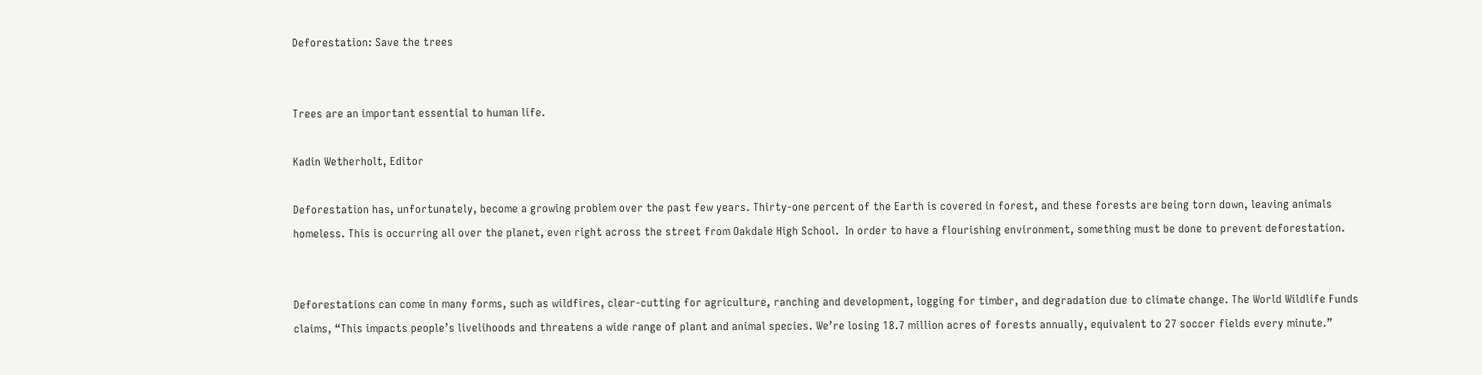Deforestation: Save the trees


Trees are an important essential to human life.

Kadin Wetherholt, Editor

Deforestation has, unfortunately, become a growing problem over the past few years. Thirty-one percent of the Earth is covered in forest, and these forests are being torn down, leaving animals homeless. This is occurring all over the planet, even right across the street from Oakdale High School.  In order to have a flourishing environment, something must be done to prevent deforestation.


Deforestations can come in many forms, such as wildfires, clear-cutting for agriculture, ranching and development, logging for timber, and degradation due to climate change. The World Wildlife Funds claims, “This impacts people’s livelihoods and threatens a wide range of plant and animal species. We’re losing 18.7 million acres of forests annually, equivalent to 27 soccer fields every minute.”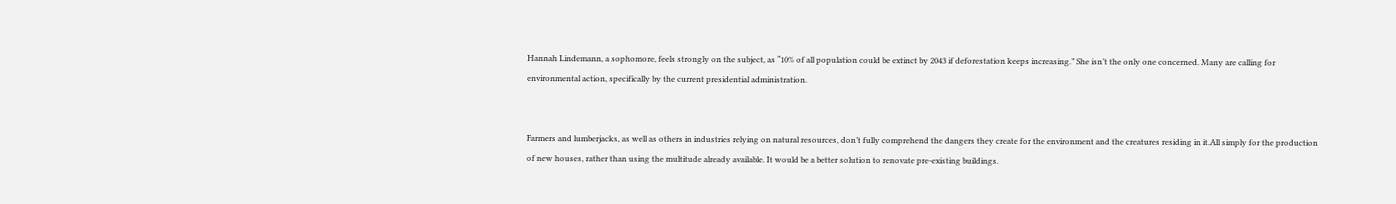Hannah Lindemann, a sophomore, feels strongly on the subject, as “10% of all population could be extinct by 2043 if deforestation keeps increasing.” She isn’t the only one concerned. Many are calling for environmental action, specifically by the current presidential administration.


Farmers and lumberjacks, as well as others in industries relying on natural resources, don’t fully comprehend the dangers they create for the environment and the creatures residing in it.All simply for the production of new houses, rather than using the multitude already available. It would be a better solution to renovate pre-existing buildings.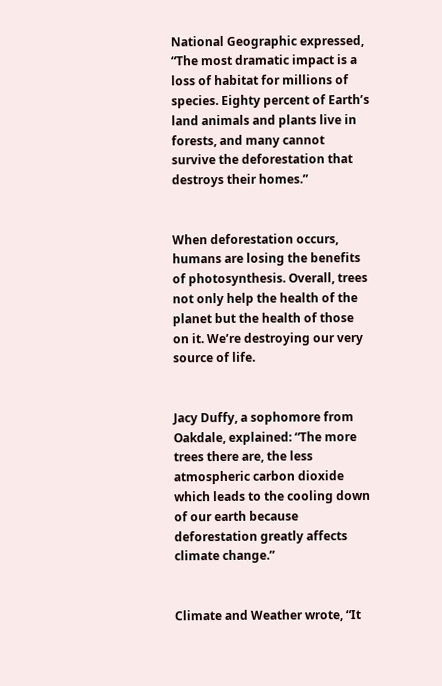National Geographic expressed, “The most dramatic impact is a loss of habitat for millions of species. Eighty percent of Earth’s land animals and plants live in forests, and many cannot survive the deforestation that destroys their homes.”


When deforestation occurs, humans are losing the benefits of photosynthesis. Overall, trees not only help the health of the planet but the health of those on it. We’re destroying our very source of life.


Jacy Duffy, a sophomore from Oakdale, explained: “The more trees there are, the less atmospheric carbon dioxide which leads to the cooling down of our earth because deforestation greatly affects climate change.”


Climate and Weather wrote, “It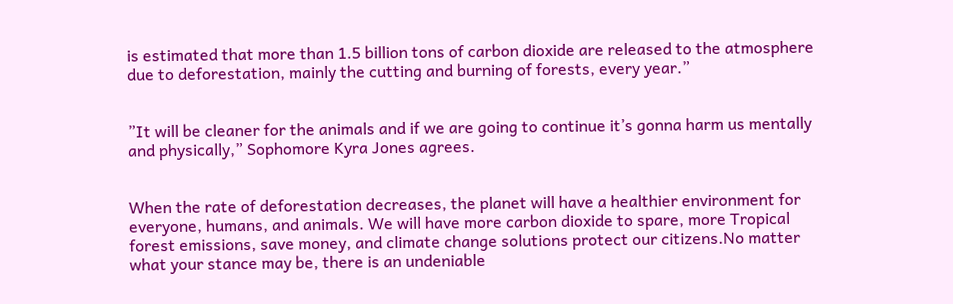is estimated that more than 1.5 billion tons of carbon dioxide are released to the atmosphere due to deforestation, mainly the cutting and burning of forests, every year.”


”It will be cleaner for the animals and if we are going to continue it’s gonna harm us mentally and physically,” Sophomore Kyra Jones agrees.


When the rate of deforestation decreases, the planet will have a healthier environment for everyone, humans, and animals. We will have more carbon dioxide to spare, more Tropical forest emissions, save money, and climate change solutions protect our citizens.No matter what your stance may be, there is an undeniable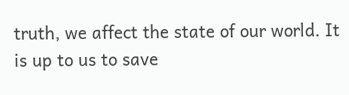truth, we affect the state of our world. It is up to us to save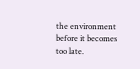the environment before it becomes too late.